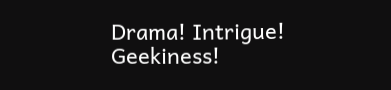Drama! Intrigue! Geekiness!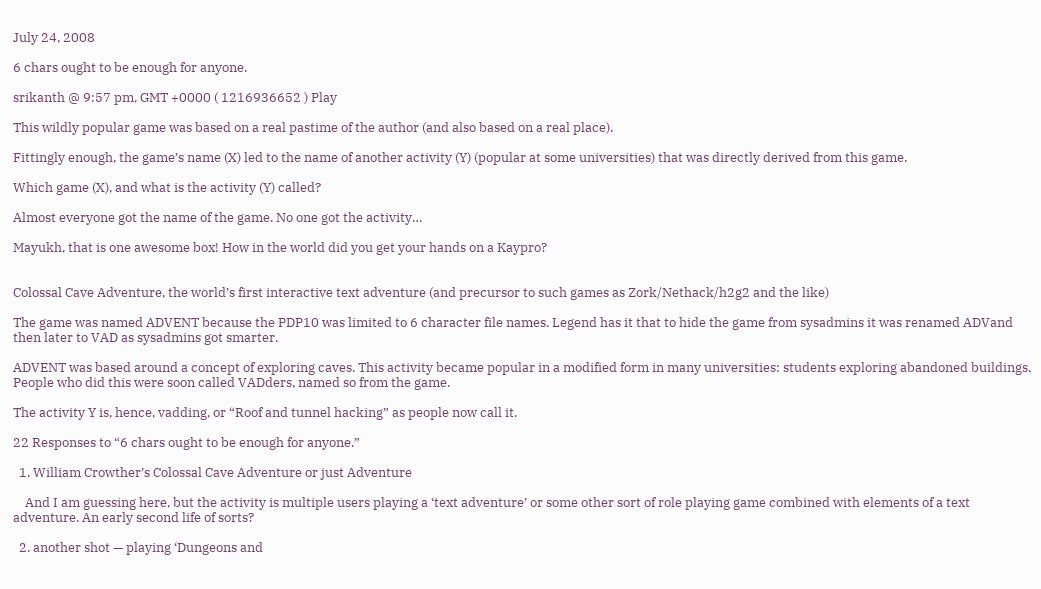July 24, 2008

6 chars ought to be enough for anyone.

srikanth @ 9:57 pm, GMT +0000 ( 1216936652 ) Play

This wildly popular game was based on a real pastime of the author (and also based on a real place).

Fittingly enough, the game’s name (X) led to the name of another activity (Y) (popular at some universities) that was directly derived from this game.

Which game (X), and what is the activity (Y) called?

Almost everyone got the name of the game. No one got the activity…

Mayukh, that is one awesome box! How in the world did you get your hands on a Kaypro?


Colossal Cave Adventure, the world’s first interactive text adventure (and precursor to such games as Zork/Nethack/h2g2 and the like)

The game was named ADVENT because the PDP10 was limited to 6 character file names. Legend has it that to hide the game from sysadmins it was renamed ADVand then later to VAD as sysadmins got smarter.

ADVENT was based around a concept of exploring caves. This activity became popular in a modified form in many universities: students exploring abandoned buildings. People who did this were soon called VADders, named so from the game.

The activity Y is, hence, vadding, or “Roof and tunnel hacking” as people now call it.

22 Responses to “6 chars ought to be enough for anyone.”

  1. William Crowther’s Colossal Cave Adventure or just Adventure

    And I am guessing here, but the activity is multiple users playing a ‘text adventure’ or some other sort of role playing game combined with elements of a text adventure. An early second life of sorts?

  2. another shot — playing ‘Dungeons and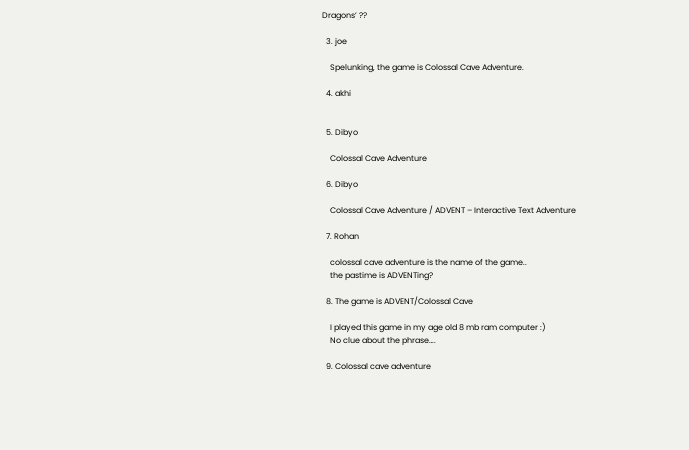Dragons’ ??

  3. joe

    Spelunking, the game is Colossal Cave Adventure.

  4. akhi


  5. Dibyo

    Colossal Cave Adventure

  6. Dibyo

    Colossal Cave Adventure / ADVENT – Interactive Text Adventure

  7. Rohan

    colossal cave adventure is the name of the game..
    the pastime is ADVENTing?

  8. The game is ADVENT/Colossal Cave

    I played this game in my age old 8 mb ram computer :)
    No clue about the phrase….

  9. Colossal cave adventure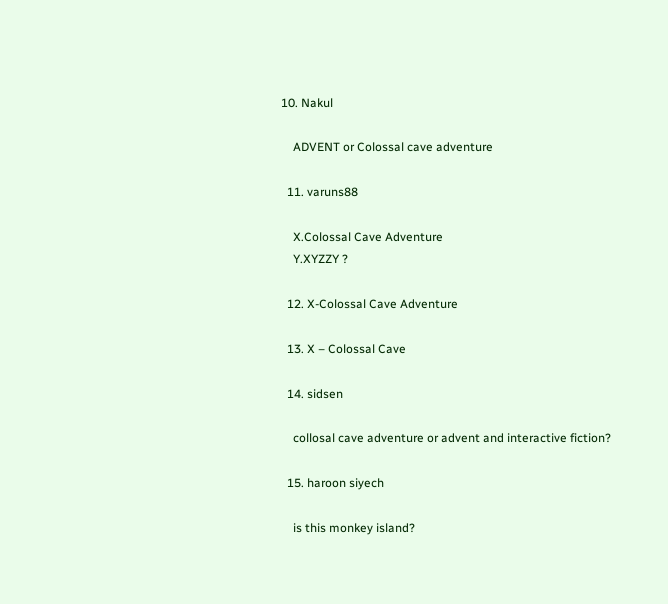10. Nakul

    ADVENT or Colossal cave adventure

  11. varuns88

    X.Colossal Cave Adventure
    Y.XYZZY ?

  12. X-Colossal Cave Adventure

  13. X – Colossal Cave

  14. sidsen

    collosal cave adventure or advent and interactive fiction?

  15. haroon siyech

    is this monkey island?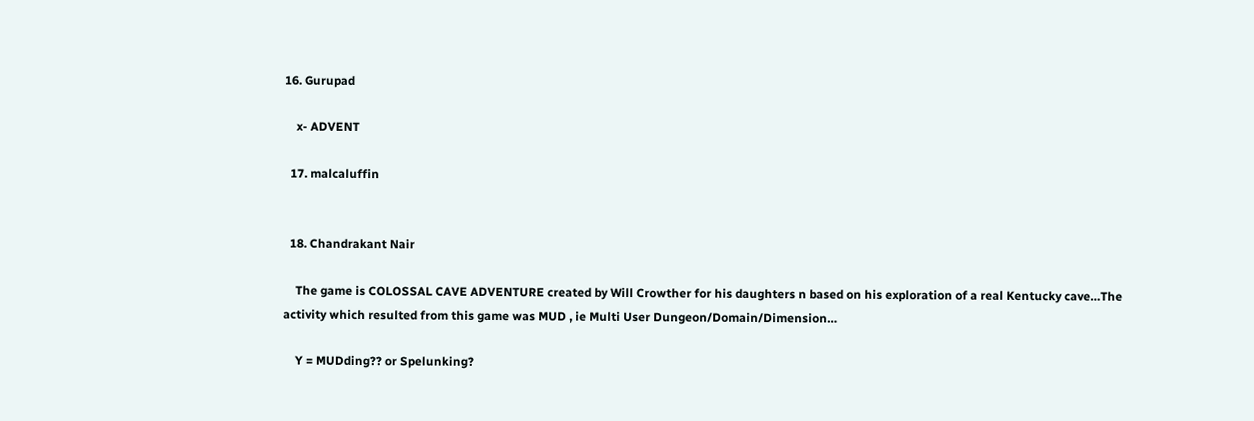16. Gurupad

    x- ADVENT

  17. malcaluffin


  18. Chandrakant Nair

    The game is COLOSSAL CAVE ADVENTURE created by Will Crowther for his daughters n based on his exploration of a real Kentucky cave…The activity which resulted from this game was MUD , ie Multi User Dungeon/Domain/Dimension…

    Y = MUDding?? or Spelunking?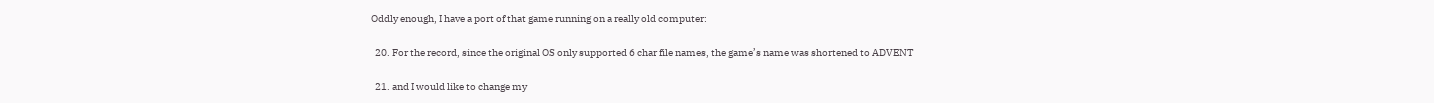Oddly enough, I have a port of that game running on a really old computer:

  20. For the record, since the original OS only supported 6 char file names, the game’s name was shortened to ADVENT

  21. and I would like to change my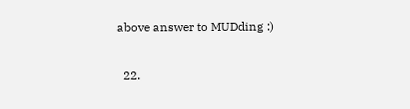above answer to MUDding :)

  22.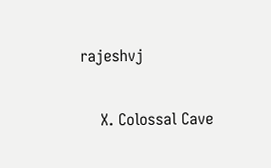rajeshvj

    X. Colossal Cave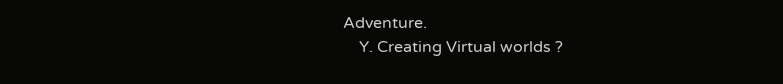Adventure.
    Y. Creating Virtual worlds ?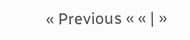« Previous « « | »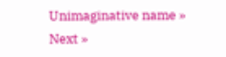Unimaginative name » Next »